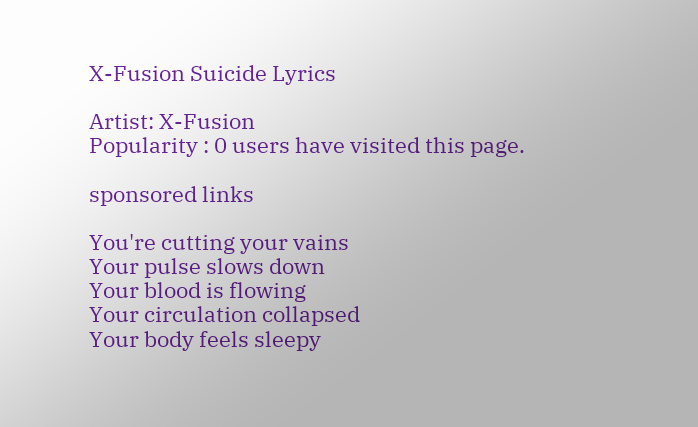X-Fusion Suicide Lyrics

Artist: X-Fusion
Popularity : 0 users have visited this page.

sponsored links

You're cutting your vains
Your pulse slows down
Your blood is flowing
Your circulation collapsed
Your body feels sleepy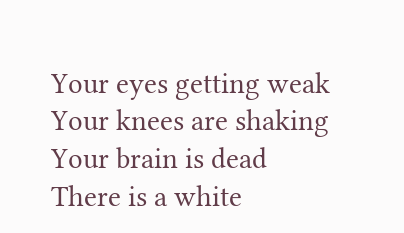Your eyes getting weak
Your knees are shaking
Your brain is dead
There is a white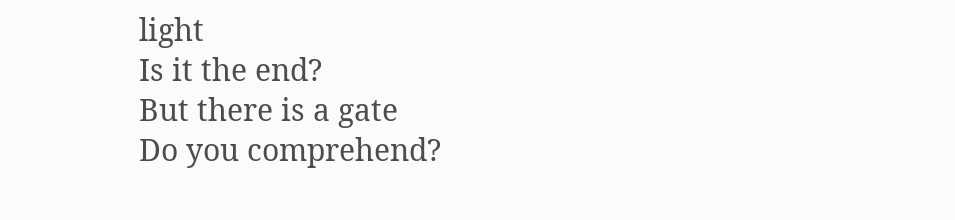light
Is it the end?
But there is a gate
Do you comprehend?